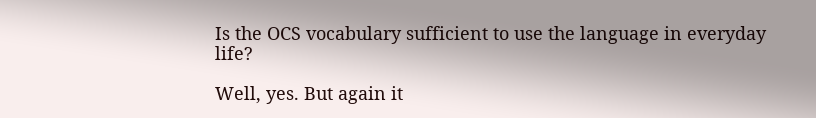Is the OCS vocabulary sufficient to use the language in everyday life?

Well, yes. But again it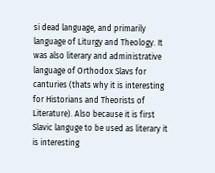si dead language, and primarily language of Liturgy and Theology. It was also literary and administrative language of Orthodox Slavs for canturies (thats why it is interesting for Historians and Theorists of Literature). Also because it is first Slavic languge to be used as literary it is interesting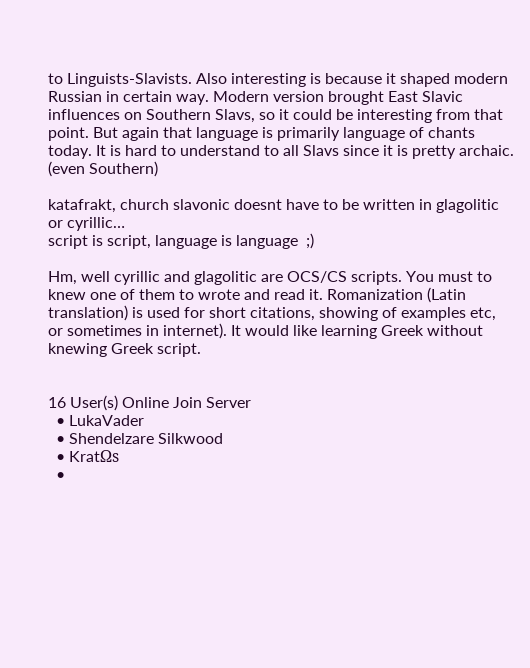to Linguists-Slavists. Also interesting is because it shaped modern Russian in certain way. Modern version brought East Slavic influences on Southern Slavs, so it could be interesting from that point. But again that language is primarily language of chants today. It is hard to understand to all Slavs since it is pretty archaic. (even Southern)

katafrakt, church slavonic doesnt have to be written in glagolitic or cyrillic…
script is script, language is language  ;)

Hm, well cyrillic and glagolitic are OCS/CS scripts. You must to knew one of them to wrote and read it. Romanization (Latin translation) is used for short citations, showing of examples etc, or sometimes in internet). It would like learning Greek without knewing Greek script.


16 User(s) Online Join Server
  • LukaVader
  • Shendelzare Silkwood
  • KratΩs
  •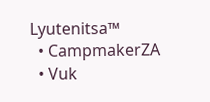Lyutenitsa™
  • CampmakerZA
  • Vuk